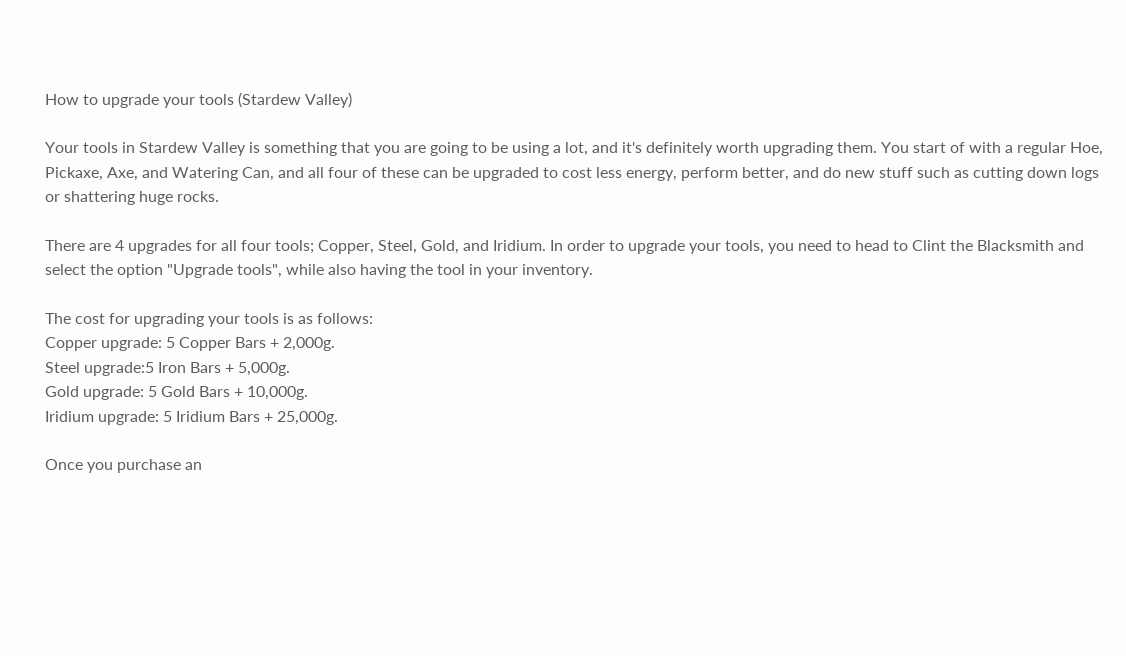How to upgrade your tools (Stardew Valley)

Your tools in Stardew Valley is something that you are going to be using a lot, and it's definitely worth upgrading them. You start of with a regular Hoe, Pickaxe, Axe, and Watering Can, and all four of these can be upgraded to cost less energy, perform better, and do new stuff such as cutting down logs or shattering huge rocks.

There are 4 upgrades for all four tools; Copper, Steel, Gold, and Iridium. In order to upgrade your tools, you need to head to Clint the Blacksmith and select the option "Upgrade tools", while also having the tool in your inventory.

The cost for upgrading your tools is as follows:
Copper upgrade: 5 Copper Bars + 2,000g.
Steel upgrade:5 Iron Bars + 5,000g.
Gold upgrade: 5 Gold Bars + 10,000g.
Iridium upgrade: 5 Iridium Bars + 25,000g.

Once you purchase an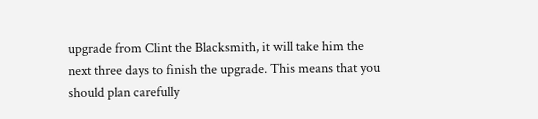upgrade from Clint the Blacksmith, it will take him the next three days to finish the upgrade. This means that you should plan carefully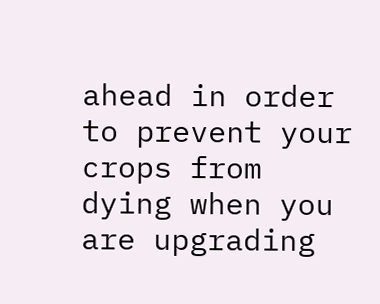ahead in order to prevent your crops from dying when you are upgrading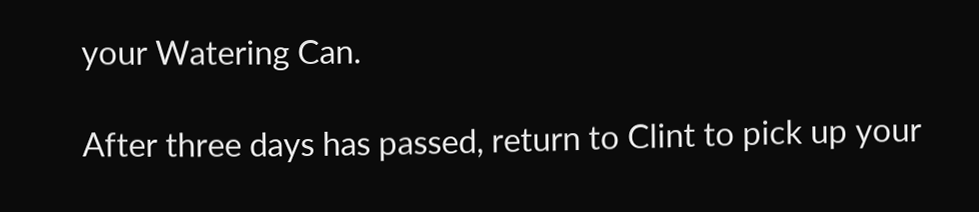your Watering Can.

After three days has passed, return to Clint to pick up your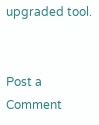upgraded tool.


Post a Comment